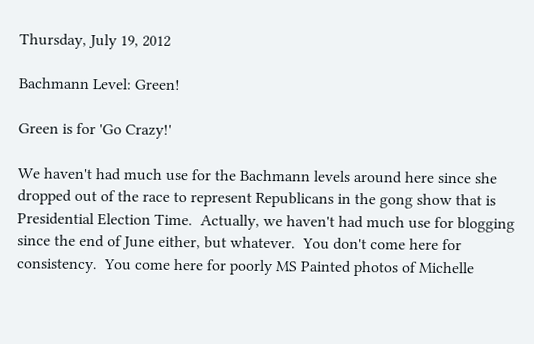Thursday, July 19, 2012

Bachmann Level: Green!

Green is for 'Go Crazy!'

We haven't had much use for the Bachmann levels around here since she dropped out of the race to represent Republicans in the gong show that is Presidential Election Time.  Actually, we haven't had much use for blogging since the end of June either, but whatever.  You don't come here for consistency.  You come here for poorly MS Painted photos of Michelle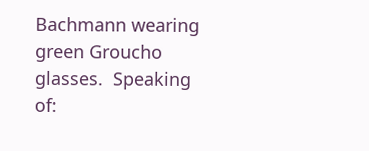Bachmann wearing green Groucho glasses.  Speaking of: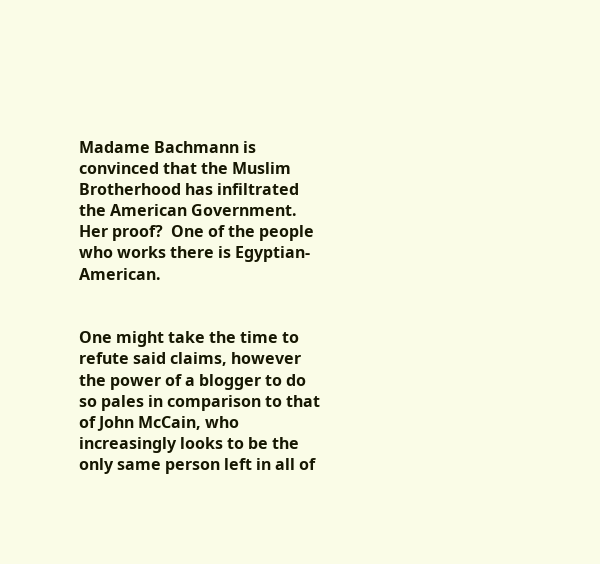Madame Bachmann is convinced that the Muslim Brotherhood has infiltrated the American Government.  Her proof?  One of the people who works there is Egyptian-American.


One might take the time to refute said claims, however the power of a blogger to do so pales in comparison to that of John McCain, who increasingly looks to be the only same person left in all of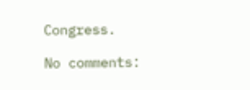Congress.

No comments: